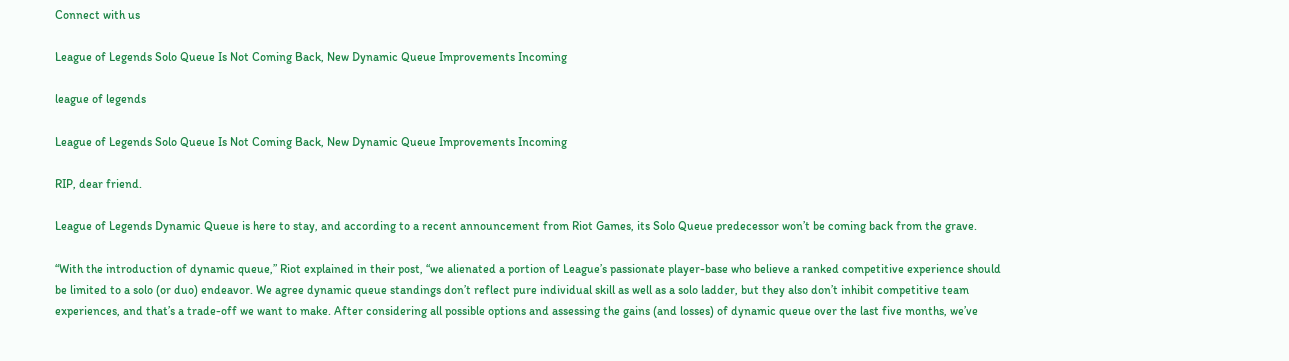Connect with us

League of Legends Solo Queue Is Not Coming Back, New Dynamic Queue Improvements Incoming

league of legends

League of Legends Solo Queue Is Not Coming Back, New Dynamic Queue Improvements Incoming

RIP, dear friend.

League of Legends Dynamic Queue is here to stay, and according to a recent announcement from Riot Games, its Solo Queue predecessor won’t be coming back from the grave.

“With the introduction of dynamic queue,” Riot explained in their post, “we alienated a portion of League’s passionate player-base who believe a ranked competitive experience should be limited to a solo (or duo) endeavor. We agree dynamic queue standings don’t reflect pure individual skill as well as a solo ladder, but they also don’t inhibit competitive team experiences, and that’s a trade-off we want to make. After considering all possible options and assessing the gains (and losses) of dynamic queue over the last five months, we’ve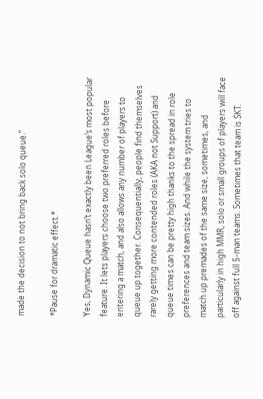made the decision to not bring back solo queue.”

*Pause for dramatic effect.*

Yes, Dynamic Queue hasn’t exactly been League’s most popular feature. It lets players choose two preferred roles before entering a match, and also allows any number of players to queue up together. Consequentially, people find themselves rarely getting more contended roles (AKA not Support) and queue times can be pretty high thanks to the spread in role preferences and team sizes. And while the system tries to match up premades of the same size, sometimes, and particularly in high MMR, solo or small groups of players will face off against full 5-man teams. Sometimes that team is SKT.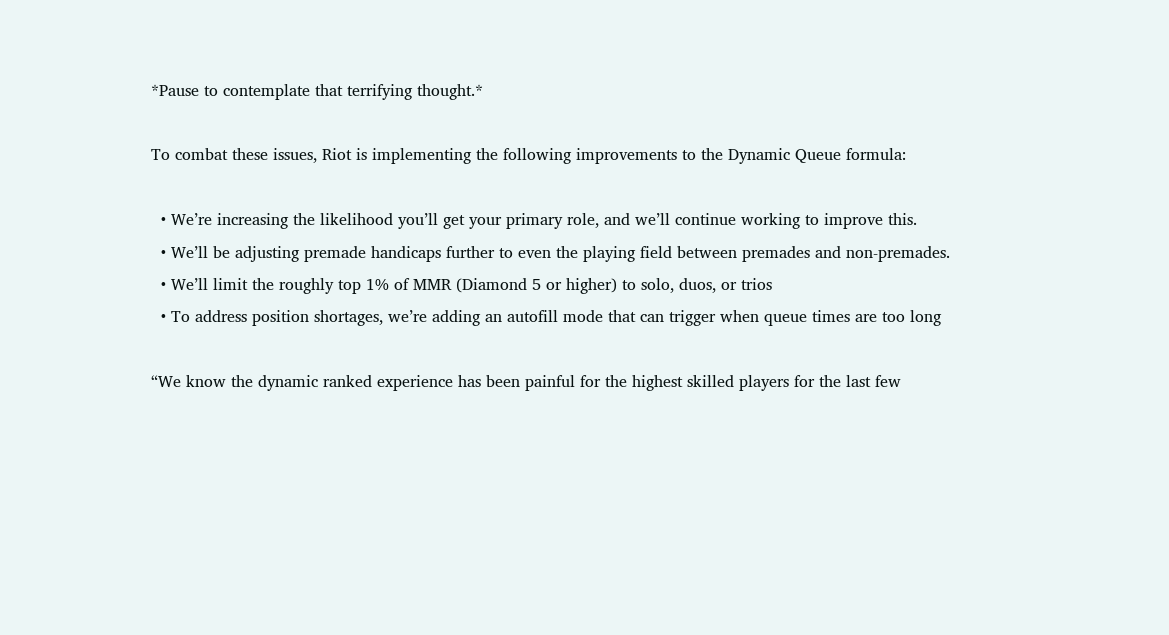*Pause to contemplate that terrifying thought.*

To combat these issues, Riot is implementing the following improvements to the Dynamic Queue formula:

  • We’re increasing the likelihood you’ll get your primary role, and we’ll continue working to improve this.
  • We’ll be adjusting premade handicaps further to even the playing field between premades and non-premades.
  • We’ll limit the roughly top 1% of MMR (Diamond 5 or higher) to solo, duos, or trios
  • To address position shortages, we’re adding an autofill mode that can trigger when queue times are too long

“We know the dynamic ranked experience has been painful for the highest skilled players for the last few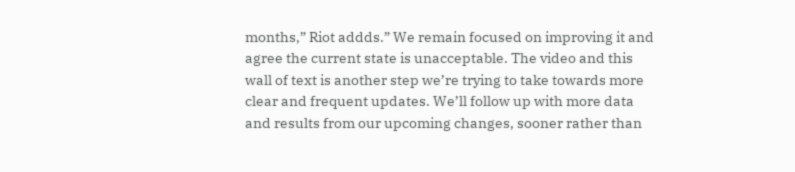months,” Riot addds.” We remain focused on improving it and agree the current state is unacceptable. The video and this wall of text is another step we’re trying to take towards more clear and frequent updates. We’ll follow up with more data and results from our upcoming changes, sooner rather than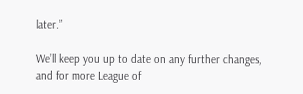later.”

We’ll keep you up to date on any further changes, and for more League of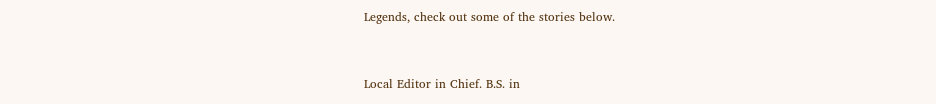Legends, check out some of the stories below.


Local Editor in Chief. B.S. in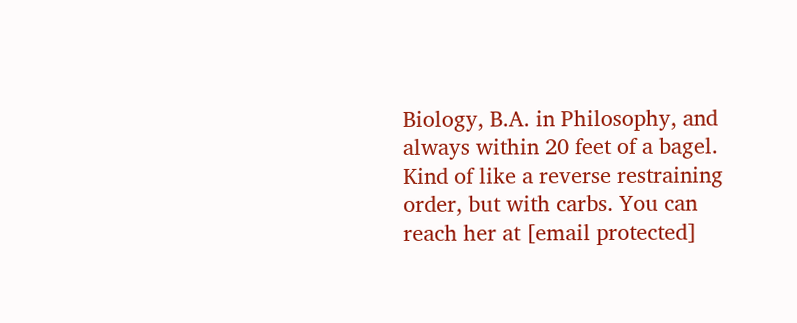Biology, B.A. in Philosophy, and always within 20 feet of a bagel. Kind of like a reverse restraining order, but with carbs. You can reach her at [email protected]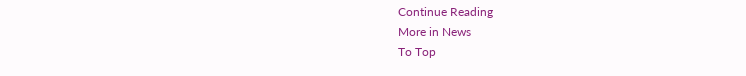Continue Reading
More in News
To Top